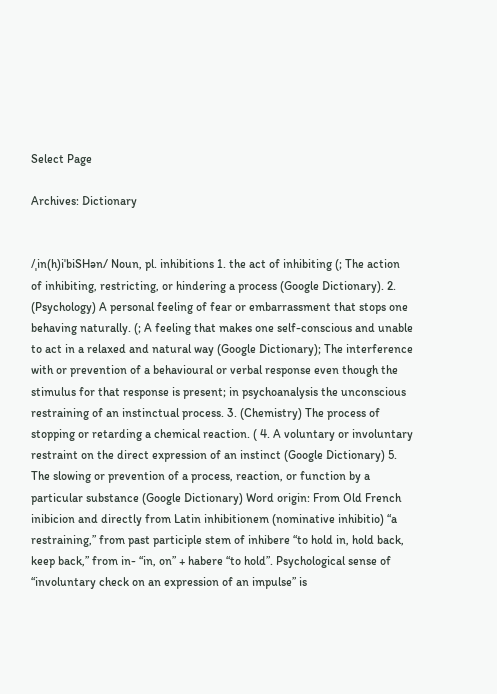Select Page

Archives: Dictionary


/ˌin(h)iˈbiSHən/ Noun, pl. inhibitions 1. the act of inhibiting (; The action of inhibiting, restricting, or hindering a process (Google Dictionary). 2. (Psychology) A personal feeling of fear or embarrassment that stops one behaving naturally. (; A feeling that makes one self-conscious and unable to act in a relaxed and natural way (Google Dictionary); The interference with or prevention of a behavioural or verbal response even though the stimulus for that response is present; in psychoanalysis the unconscious restraining of an instinctual process. 3. (Chemistry) The process of stopping or retarding a chemical reaction. ( 4. A voluntary or involuntary restraint on the direct expression of an instinct (Google Dictionary) 5. The slowing or prevention of a process, reaction, or function by a particular substance (Google Dictionary) Word origin: From Old French inibicion and directly from Latin inhibitionem (nominative inhibitio) “a restraining,” from past participle stem of inhibere “to hold in, hold back, keep back,” from in- “in, on” + habere “to hold”. Psychological sense of “involuntary check on an expression of an impulse” is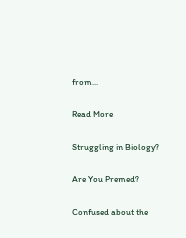from...

Read More

Struggling in Biology?

Are You Premed?

Confused about the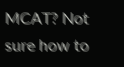MCAT? Not sure how to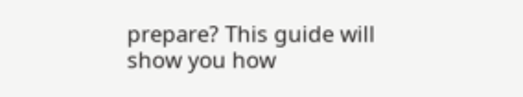prepare? This guide will show you how